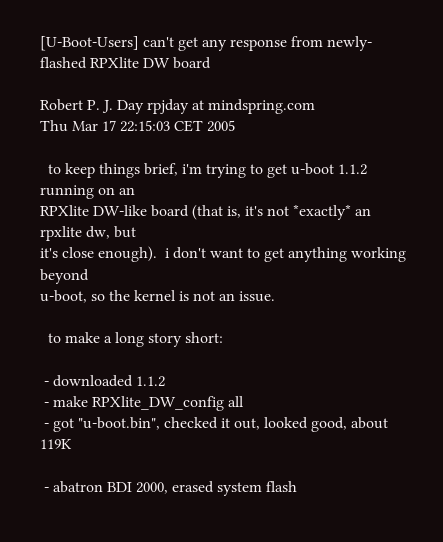[U-Boot-Users] can't get any response from newly-flashed RPXlite DW board

Robert P. J. Day rpjday at mindspring.com
Thu Mar 17 22:15:03 CET 2005

  to keep things brief, i'm trying to get u-boot 1.1.2 running on an
RPXlite DW-like board (that is, it's not *exactly* an rpxlite dw, but
it's close enough).  i don't want to get anything working beyond
u-boot, so the kernel is not an issue.

  to make a long story short:

 - downloaded 1.1.2
 - make RPXlite_DW_config all
 - got "u-boot.bin", checked it out, looked good, about 119K

 - abatron BDI 2000, erased system flash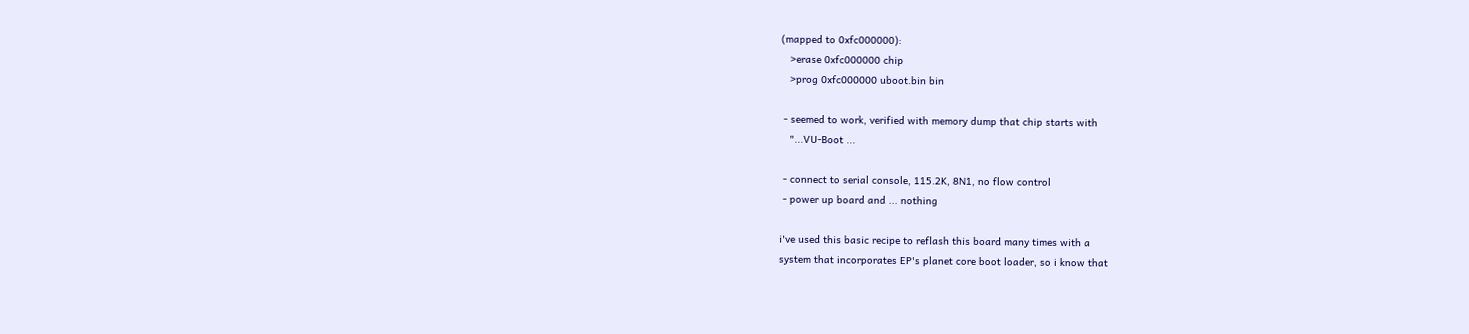(mapped to 0xfc000000):
   >erase 0xfc000000 chip
   >prog 0xfc000000 uboot.bin bin

 - seemed to work, verified with memory dump that chip starts with
   "...VU-Boot ...

 - connect to serial console, 115.2K, 8N1, no flow control
 - power up board and ... nothing

i've used this basic recipe to reflash this board many times with a
system that incorporates EP's planet core boot loader, so i know that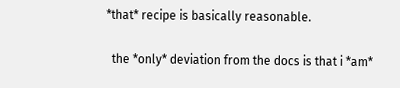*that* recipe is basically reasonable.

  the *only* deviation from the docs is that i *am*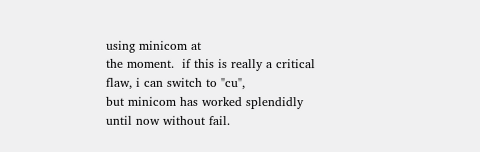using minicom at
the moment.  if this is really a critical flaw, i can switch to "cu",
but minicom has worked splendidly until now without fail.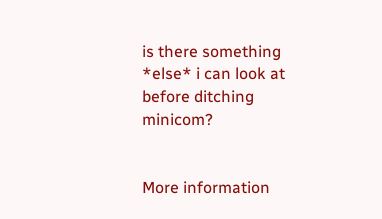is there something *else* i can look at before ditching minicom?


More information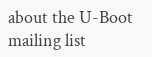about the U-Boot mailing list